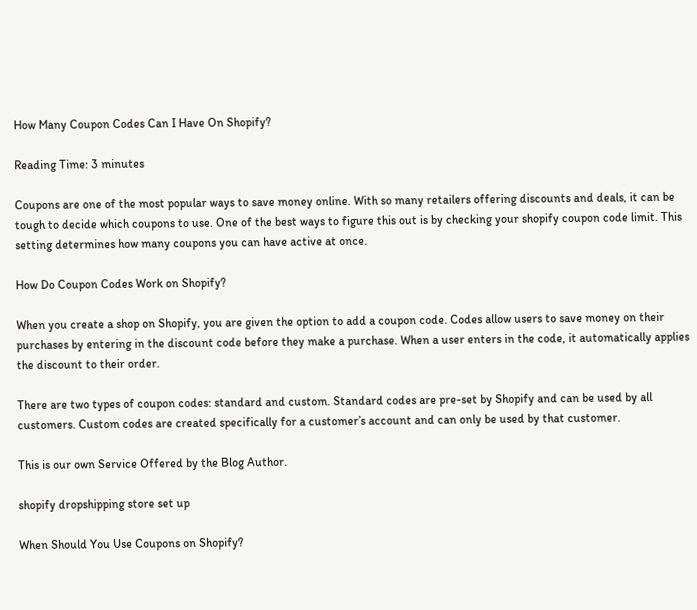How Many Coupon Codes Can I Have On Shopify?

Reading Time: 3 minutes

Coupons are one of the most popular ways to save money online. With so many retailers offering discounts and deals, it can be tough to decide which coupons to use. One of the best ways to figure this out is by checking your shopify coupon code limit. This setting determines how many coupons you can have active at once.

How Do Coupon Codes Work on Shopify?

When you create a shop on Shopify, you are given the option to add a coupon code. Codes allow users to save money on their purchases by entering in the discount code before they make a purchase. When a user enters in the code, it automatically applies the discount to their order.

There are two types of coupon codes: standard and custom. Standard codes are pre-set by Shopify and can be used by all customers. Custom codes are created specifically for a customer’s account and can only be used by that customer.

This is our own Service Offered by the Blog Author.

shopify dropshipping store set up

When Should You Use Coupons on Shopify?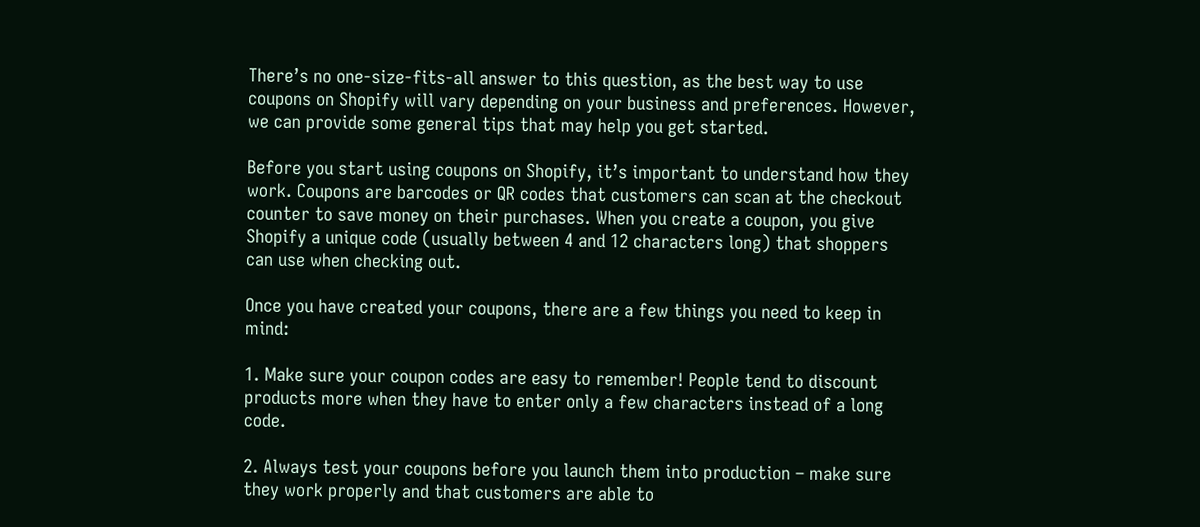There’s no one-size-fits-all answer to this question, as the best way to use coupons on Shopify will vary depending on your business and preferences. However, we can provide some general tips that may help you get started.

Before you start using coupons on Shopify, it’s important to understand how they work. Coupons are barcodes or QR codes that customers can scan at the checkout counter to save money on their purchases. When you create a coupon, you give Shopify a unique code (usually between 4 and 12 characters long) that shoppers can use when checking out.

Once you have created your coupons, there are a few things you need to keep in mind:

1. Make sure your coupon codes are easy to remember! People tend to discount products more when they have to enter only a few characters instead of a long code.

2. Always test your coupons before you launch them into production – make sure they work properly and that customers are able to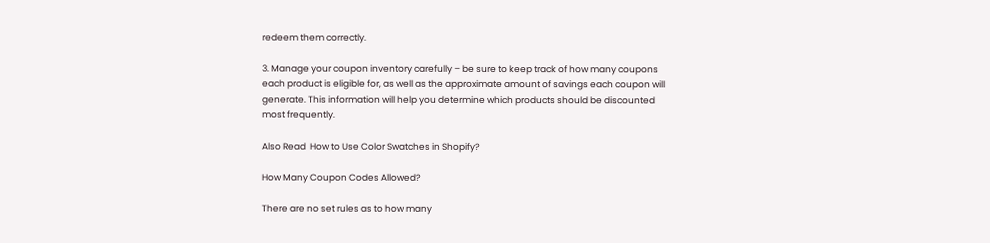redeem them correctly.

3. Manage your coupon inventory carefully – be sure to keep track of how many coupons each product is eligible for, as well as the approximate amount of savings each coupon will generate. This information will help you determine which products should be discounted most frequently.

Also Read  How to Use Color Swatches in Shopify?

How Many Coupon Codes Allowed?

There are no set rules as to how many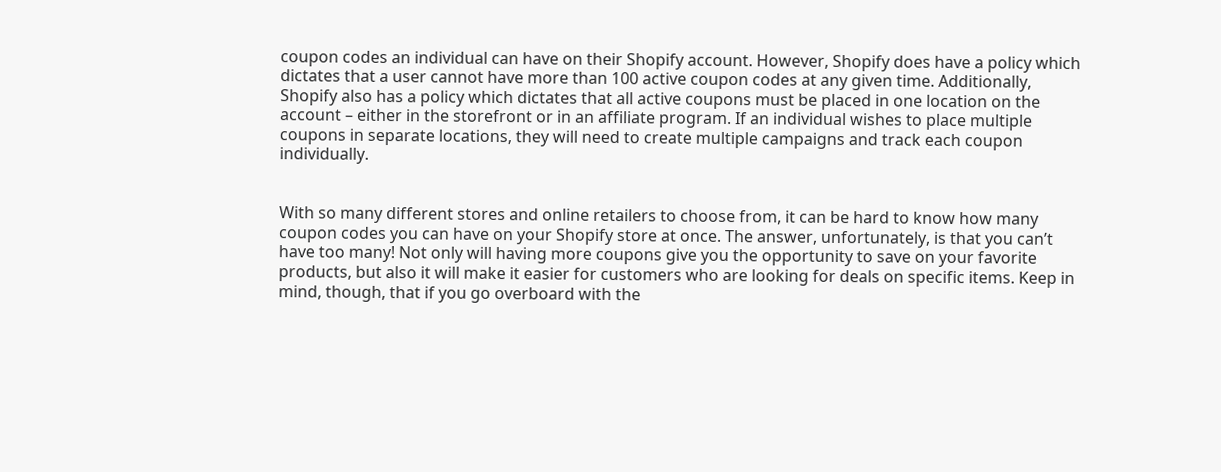coupon codes an individual can have on their Shopify account. However, Shopify does have a policy which dictates that a user cannot have more than 100 active coupon codes at any given time. Additionally, Shopify also has a policy which dictates that all active coupons must be placed in one location on the account – either in the storefront or in an affiliate program. If an individual wishes to place multiple coupons in separate locations, they will need to create multiple campaigns and track each coupon individually.


With so many different stores and online retailers to choose from, it can be hard to know how many coupon codes you can have on your Shopify store at once. The answer, unfortunately, is that you can’t have too many! Not only will having more coupons give you the opportunity to save on your favorite products, but also it will make it easier for customers who are looking for deals on specific items. Keep in mind, though, that if you go overboard with the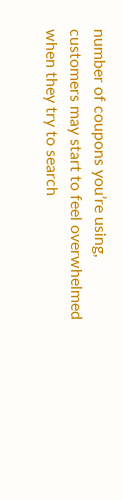number of coupons you’re using, customers may start to feel overwhelmed when they try to search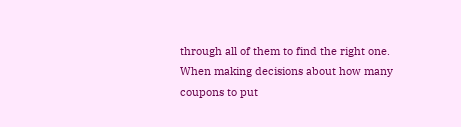through all of them to find the right one. When making decisions about how many coupons to put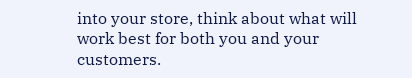into your store, think about what will work best for both you and your customers.